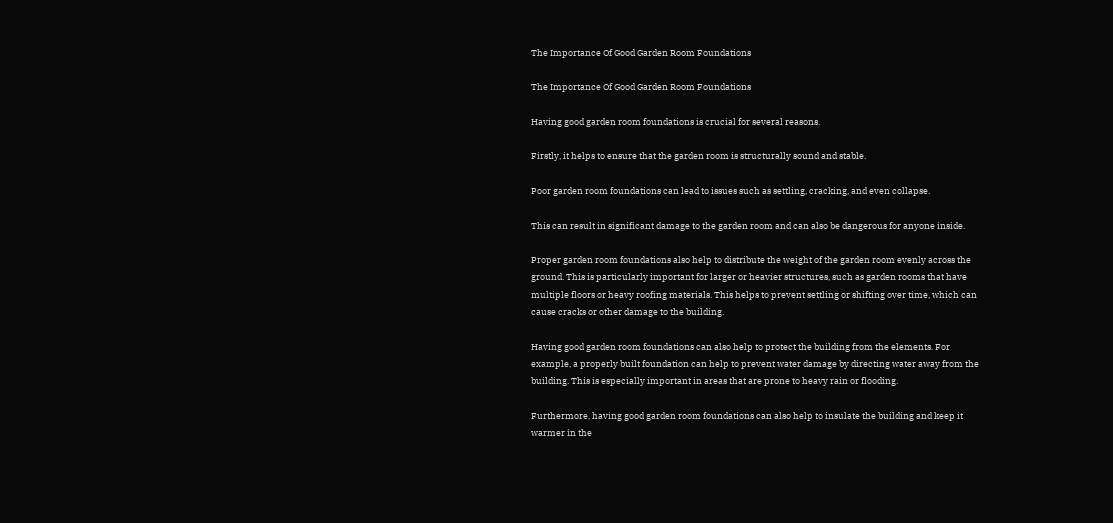The Importance Of Good Garden Room Foundations

The Importance Of Good Garden Room Foundations

Having good garden room foundations is crucial for several reasons.

Firstly, it helps to ensure that the garden room is structurally sound and stable.

Poor garden room foundations can lead to issues such as settling, cracking, and even collapse.

This can result in significant damage to the garden room and can also be dangerous for anyone inside.

Proper garden room foundations also help to distribute the weight of the garden room evenly across the ground. This is particularly important for larger or heavier structures, such as garden rooms that have multiple floors or heavy roofing materials. This helps to prevent settling or shifting over time, which can cause cracks or other damage to the building.

Having good garden room foundations can also help to protect the building from the elements. For example, a properly built foundation can help to prevent water damage by directing water away from the building. This is especially important in areas that are prone to heavy rain or flooding.

Furthermore, having good garden room foundations can also help to insulate the building and keep it warmer in the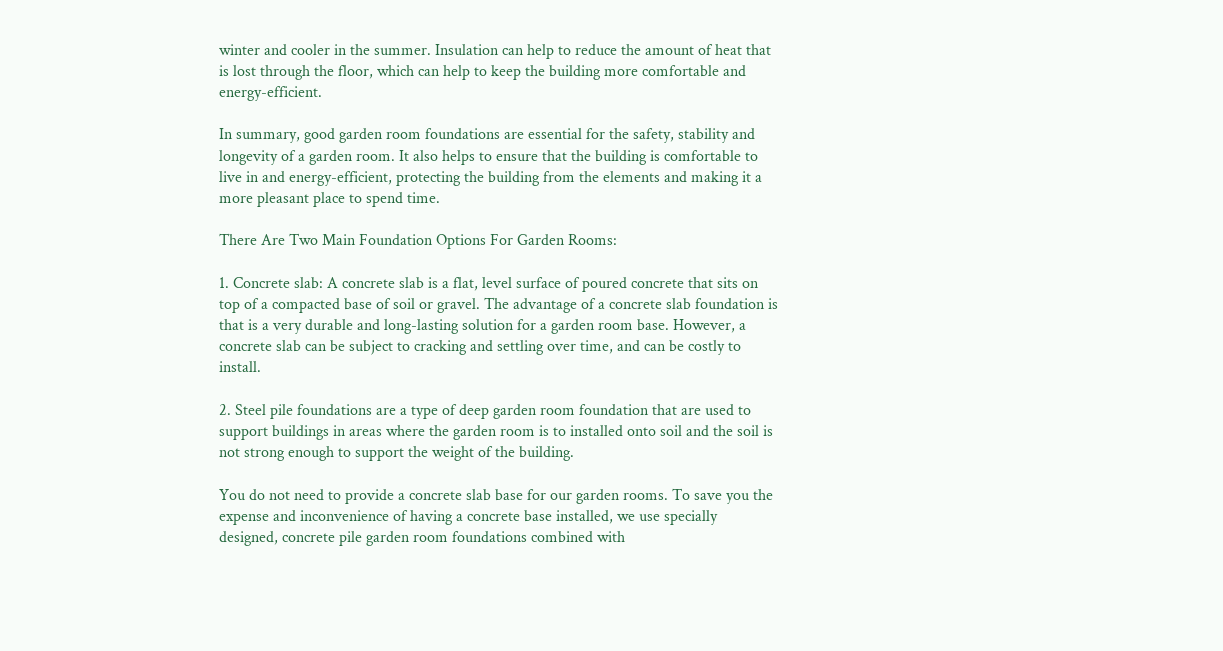winter and cooler in the summer. Insulation can help to reduce the amount of heat that is lost through the floor, which can help to keep the building more comfortable and energy-efficient.

In summary, good garden room foundations are essential for the safety, stability and longevity of a garden room. It also helps to ensure that the building is comfortable to live in and energy-efficient, protecting the building from the elements and making it a more pleasant place to spend time.

There Are Two Main Foundation Options For Garden Rooms:

1. Concrete slab: A concrete slab is a flat, level surface of poured concrete that sits on top of a compacted base of soil or gravel. The advantage of a concrete slab foundation is that is a very durable and long-lasting solution for a garden room base. However, a concrete slab can be subject to cracking and settling over time, and can be costly to install.

2. Steel pile foundations are a type of deep garden room foundation that are used to support buildings in areas where the garden room is to installed onto soil and the soil is not strong enough to support the weight of the building.

You do not need to provide a concrete slab base for our garden rooms. To save you the expense and inconvenience of having a concrete base installed, we use specially designed, concrete pile garden room foundations combined with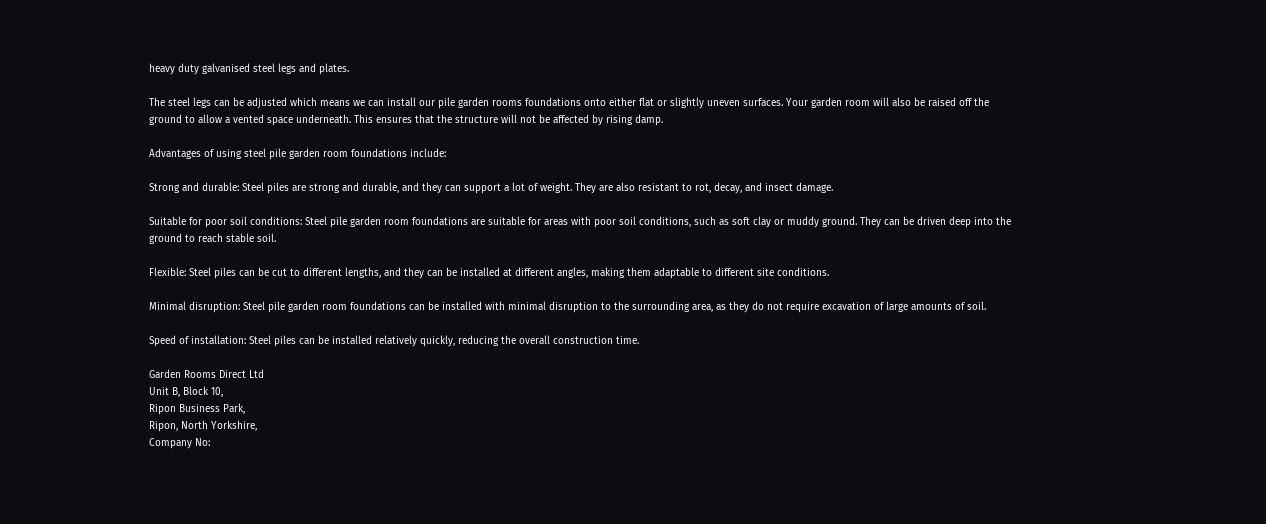heavy duty galvanised steel legs and plates.

The steel legs can be adjusted which means we can install our pile garden rooms foundations onto either flat or slightly uneven surfaces. Your garden room will also be raised off the ground to allow a vented space underneath. This ensures that the structure will not be affected by rising damp.

Advantages of using steel pile garden room foundations include:

Strong and durable: Steel piles are strong and durable, and they can support a lot of weight. They are also resistant to rot, decay, and insect damage.

Suitable for poor soil conditions: Steel pile garden room foundations are suitable for areas with poor soil conditions, such as soft clay or muddy ground. They can be driven deep into the ground to reach stable soil.

Flexible: Steel piles can be cut to different lengths, and they can be installed at different angles, making them adaptable to different site conditions.

Minimal disruption: Steel pile garden room foundations can be installed with minimal disruption to the surrounding area, as they do not require excavation of large amounts of soil.

Speed of installation: Steel piles can be installed relatively quickly, reducing the overall construction time.

Garden Rooms Direct Ltd
Unit B, Block 10,
Ripon Business Park,
Ripon, North Yorkshire,
Company No: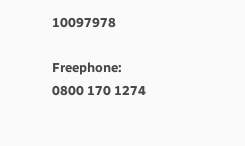10097978

Freephone: 0800 170 1274